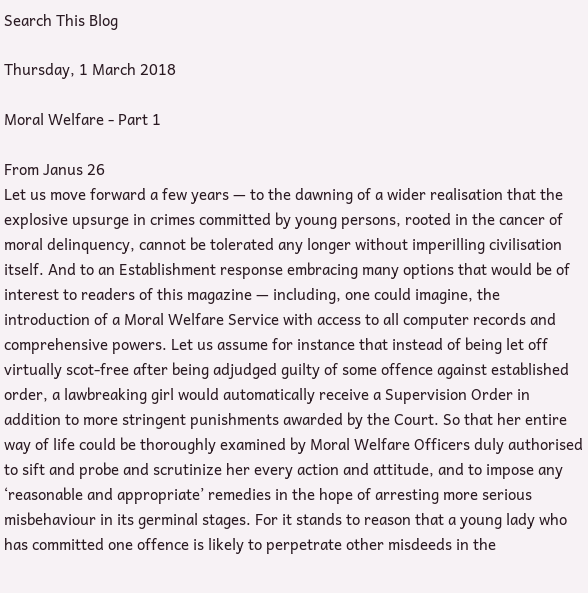Search This Blog

Thursday, 1 March 2018

Moral Welfare - Part 1

From Janus 26
Let us move forward a few years — to the dawning of a wider realisation that the explosive upsurge in crimes committed by young persons, rooted in the cancer of moral delinquency, cannot be tolerated any longer without imperilling civilisation itself. And to an Establishment response embracing many options that would be of interest to readers of this magazine — including, one could imagine, the introduction of a Moral Welfare Service with access to all computer records and comprehensive powers. Let us assume for instance that instead of being let off virtually scot-free after being adjudged guilty of some offence against established order, a lawbreaking girl would automatically receive a Supervision Order in addition to more stringent punishments awarded by the Court. So that her entire way of life could be thoroughly examined by Moral Welfare Officers duly authorised to sift and probe and scrutinize her every action and attitude, and to impose any ‘reasonable and appropriate’ remedies in the hope of arresting more serious misbehaviour in its germinal stages. For it stands to reason that a young lady who has committed one offence is likely to perpetrate other misdeeds in the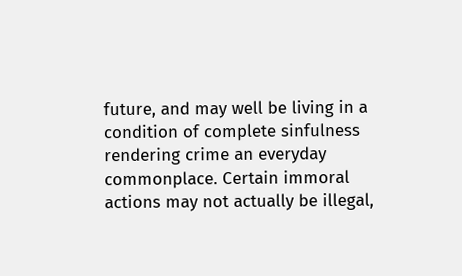future, and may well be living in a condition of complete sinfulness rendering crime an everyday commonplace. Certain immoral actions may not actually be illegal,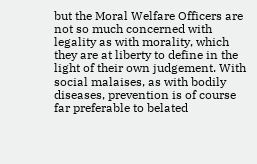but the Moral Welfare Officers are not so much concerned with legality as with morality, which they are at liberty to define in the light of their own judgement. With social malaises, as with bodily diseases, prevention is of course far preferable to belated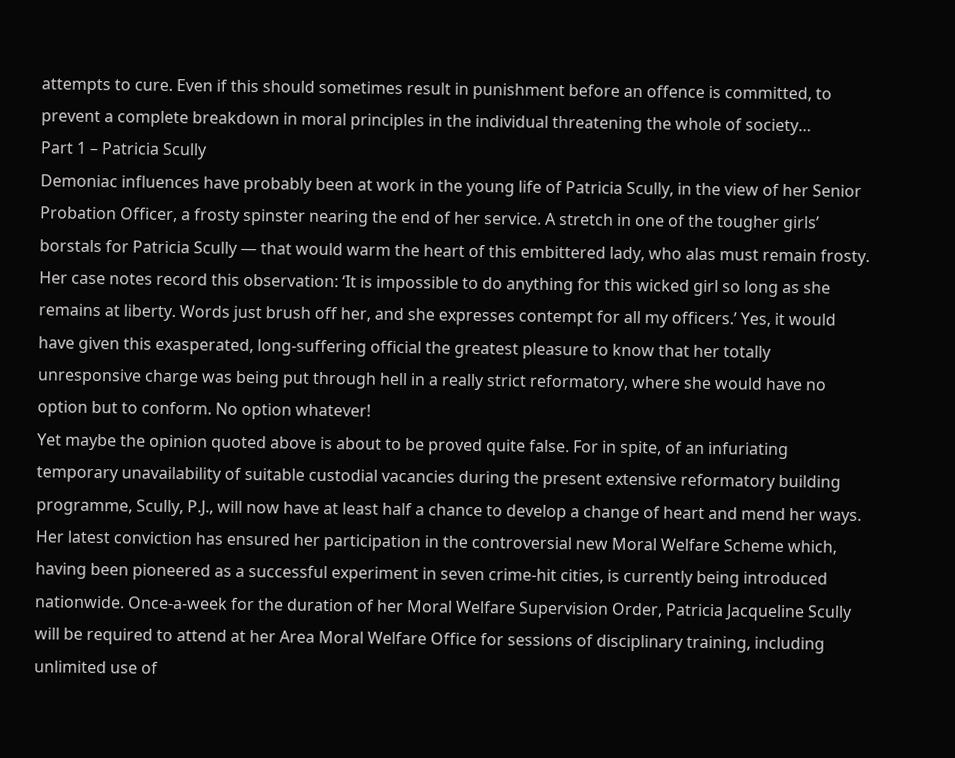attempts to cure. Even if this should sometimes result in punishment before an offence is committed, to prevent a complete breakdown in moral principles in the individual threatening the whole of society…
Part 1 – Patricia Scully
Demoniac influences have probably been at work in the young life of Patricia Scully, in the view of her Senior Probation Officer, a frosty spinster nearing the end of her service. A stretch in one of the tougher girls’ borstals for Patricia Scully — that would warm the heart of this embittered lady, who alas must remain frosty. Her case notes record this observation: ‘It is impossible to do anything for this wicked girl so long as she remains at liberty. Words just brush off her, and she expresses contempt for all my officers.’ Yes, it would have given this exasperated, long-suffering official the greatest pleasure to know that her totally unresponsive charge was being put through hell in a really strict reformatory, where she would have no option but to conform. No option whatever!
Yet maybe the opinion quoted above is about to be proved quite false. For in spite, of an infuriating temporary unavailability of suitable custodial vacancies during the present extensive reformatory building programme, Scully, P.J., will now have at least half a chance to develop a change of heart and mend her ways. Her latest conviction has ensured her participation in the controversial new Moral Welfare Scheme which, having been pioneered as a successful experiment in seven crime-hit cities, is currently being introduced nationwide. Once-a-week for the duration of her Moral Welfare Supervision Order, Patricia Jacqueline Scully will be required to attend at her Area Moral Welfare Office for sessions of disciplinary training, including unlimited use of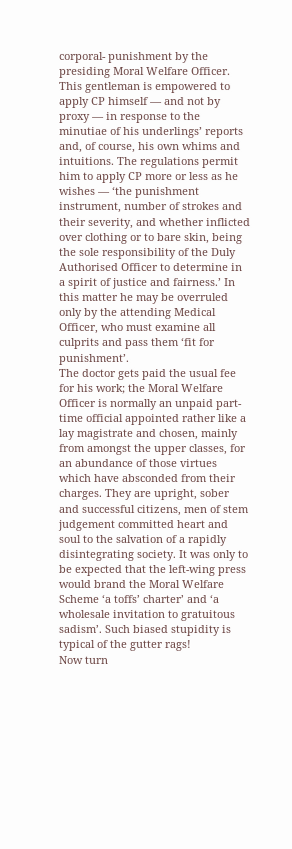corporal- punishment by the presiding Moral Welfare Officer. This gentleman is empowered to apply CP himself — and not by proxy — in response to the minutiae of his underlings’ reports and, of course, his own whims and intuitions. The regulations permit him to apply CP more or less as he wishes — ‘the punishment instrument, number of strokes and their severity, and whether inflicted over clothing or to bare skin, being the sole responsibility of the Duly Authorised Officer to determine in a spirit of justice and fairness.’ In this matter he may be overruled only by the attending Medical Officer, who must examine all culprits and pass them ‘fit for punishment’.
The doctor gets paid the usual fee for his work; the Moral Welfare Officer is normally an unpaid part-time official appointed rather like a lay magistrate and chosen, mainly from amongst the upper classes, for an abundance of those virtues which have absconded from their charges. They are upright, sober and successful citizens, men of stem judgement committed heart and soul to the salvation of a rapidly disintegrating society. It was only to be expected that the left-wing press would brand the Moral Welfare Scheme ‘a toffs’ charter’ and ‘a wholesale invitation to gratuitous sadism’. Such biased stupidity is typical of the gutter rags!
Now turn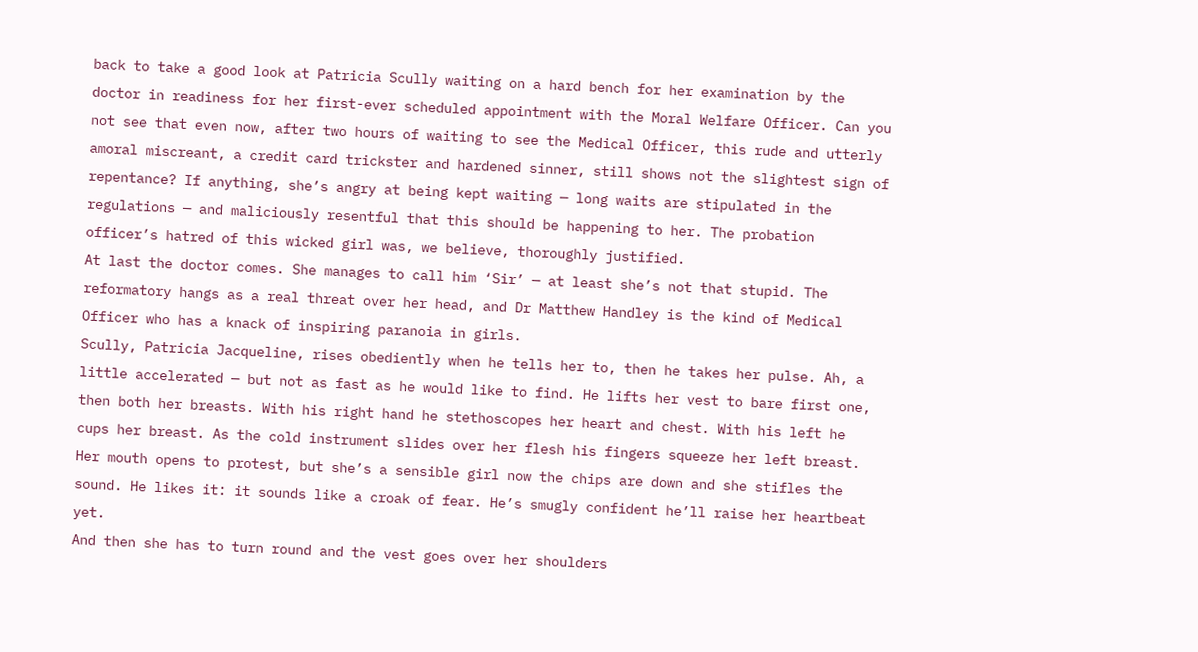back to take a good look at Patricia Scully waiting on a hard bench for her examination by the doctor in readiness for her first-ever scheduled appointment with the Moral Welfare Officer. Can you not see that even now, after two hours of waiting to see the Medical Officer, this rude and utterly amoral miscreant, a credit card trickster and hardened sinner, still shows not the slightest sign of repentance? If anything, she’s angry at being kept waiting — long waits are stipulated in the regulations — and maliciously resentful that this should be happening to her. The probation officer’s hatred of this wicked girl was, we believe, thoroughly justified.
At last the doctor comes. She manages to call him ‘Sir’ — at least she’s not that stupid. The reformatory hangs as a real threat over her head, and Dr Matthew Handley is the kind of Medical Officer who has a knack of inspiring paranoia in girls.
Scully, Patricia Jacqueline, rises obediently when he tells her to, then he takes her pulse. Ah, a little accelerated — but not as fast as he would like to find. He lifts her vest to bare first one, then both her breasts. With his right hand he stethoscopes her heart and chest. With his left he cups her breast. As the cold instrument slides over her flesh his fingers squeeze her left breast. Her mouth opens to protest, but she’s a sensible girl now the chips are down and she stifles the sound. He likes it: it sounds like a croak of fear. He’s smugly confident he’ll raise her heartbeat yet.
And then she has to turn round and the vest goes over her shoulders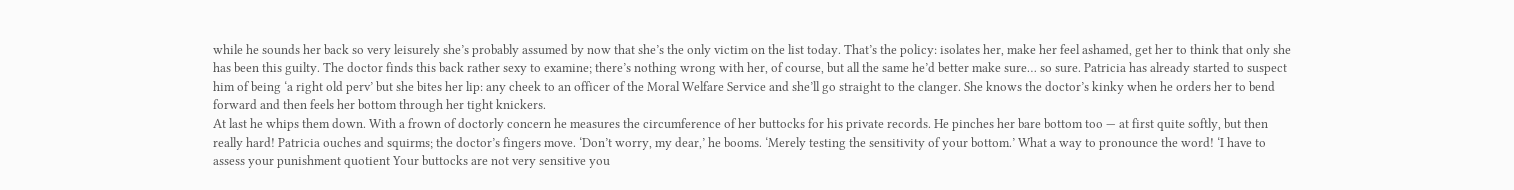while he sounds her back so very leisurely she’s probably assumed by now that she’s the only victim on the list today. That’s the policy: isolates her, make her feel ashamed, get her to think that only she has been this guilty. The doctor finds this back rather sexy to examine; there’s nothing wrong with her, of course, but all the same he’d better make sure… so sure. Patricia has already started to suspect him of being ‘a right old perv’ but she bites her lip: any cheek to an officer of the Moral Welfare Service and she’ll go straight to the clanger. She knows the doctor’s kinky when he orders her to bend forward and then feels her bottom through her tight knickers.
At last he whips them down. With a frown of doctorly concern he measures the circumference of her buttocks for his private records. He pinches her bare bottom too — at first quite softly, but then really hard! Patricia ouches and squirms; the doctor’s fingers move. ‘Don’t worry, my dear,’ he booms. ‘Merely testing the sensitivity of your bottom.’ What a way to pronounce the word! ‘I have to assess your punishment quotient Your buttocks are not very sensitive you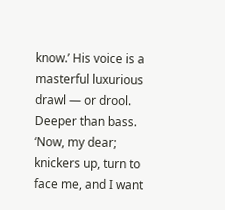know.’ His voice is a masterful luxurious drawl — or drool. Deeper than bass.
‘Now, my dear; knickers up, turn to face me, and I want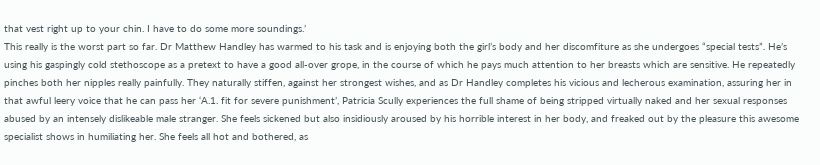that vest right up to your chin. I have to do some more soundings.’
This really is the worst part so far. Dr Matthew Handley has warmed to his task and is enjoying both the girl’s body and her discomfiture as she undergoes “special tests”. He’s using his gaspingly cold stethoscope as a pretext to have a good all-over grope, in the course of which he pays much attention to her breasts which are sensitive. He repeatedly pinches both her nipples really painfully. They naturally stiffen, against her strongest wishes, and as Dr Handley completes his vicious and lecherous examination, assuring her in that awful leery voice that he can pass her ‘A.1. fit for severe punishment’, Patricia Scully experiences the full shame of being stripped virtually naked and her sexual responses abused by an intensely dislikeable male stranger. She feels sickened but also insidiously aroused by his horrible interest in her body, and freaked out by the pleasure this awesome specialist shows in humiliating her. She feels all hot and bothered, as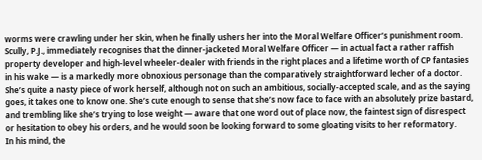worms were crawling under her skin, when he finally ushers her into the Moral Welfare Officer’s punishment room.
Scully, P.J., immediately recognises that the dinner-jacketed Moral Welfare Officer — in actual fact a rather raffish property developer and high-level wheeler-dealer with friends in the right places and a lifetime worth of CP fantasies in his wake — is a markedly more obnoxious personage than the comparatively straightforward lecher of a doctor. She’s quite a nasty piece of work herself, although not on such an ambitious, socially-accepted scale, and as the saying goes, it takes one to know one. She’s cute enough to sense that she’s now face to face with an absolutely prize bastard, and trembling like she’s trying to lose weight — aware that one word out of place now, the faintest sign of disrespect or hesitation to obey his orders, and he would soon be looking forward to some gloating visits to her reformatory.
In his mind, the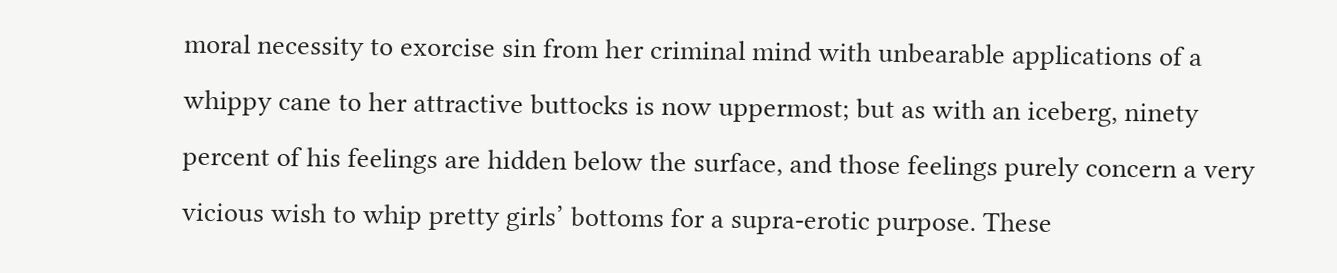moral necessity to exorcise sin from her criminal mind with unbearable applications of a whippy cane to her attractive buttocks is now uppermost; but as with an iceberg, ninety percent of his feelings are hidden below the surface, and those feelings purely concern a very vicious wish to whip pretty girls’ bottoms for a supra-erotic purpose. These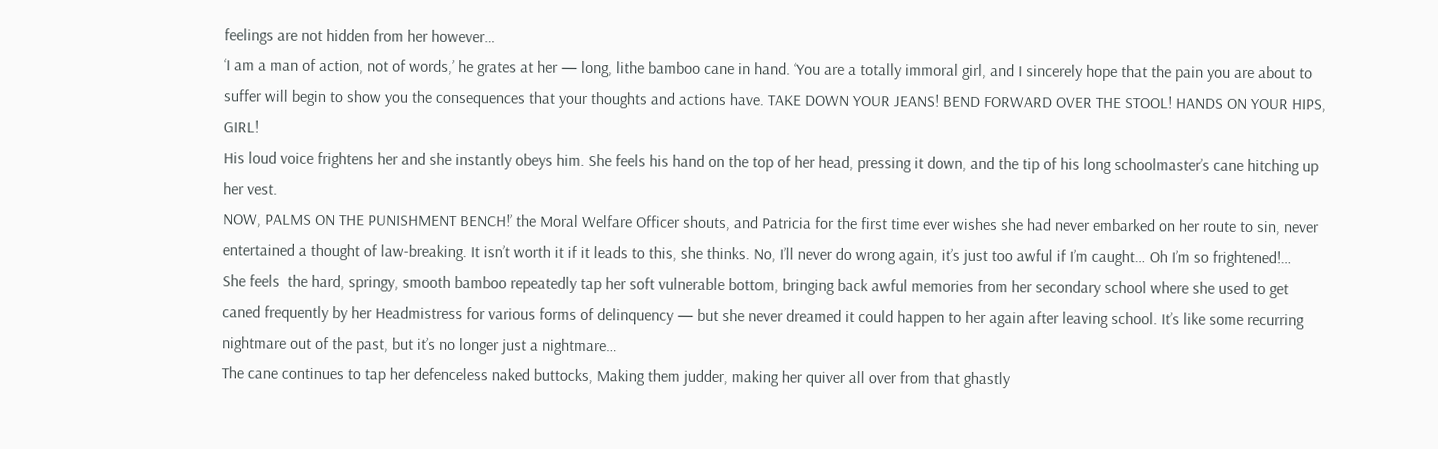feelings are not hidden from her however…
‘I am a man of action, not of words,’ he grates at her — long, lithe bamboo cane in hand. ‘You are a totally immoral girl, and I sincerely hope that the pain you are about to suffer will begin to show you the consequences that your thoughts and actions have. TAKE DOWN YOUR JEANS! BEND FORWARD OVER THE STOOL! HANDS ON YOUR HIPS, GIRL!
His loud voice frightens her and she instantly obeys him. She feels his hand on the top of her head, pressing it down, and the tip of his long schoolmaster’s cane hitching up her vest.
NOW, PALMS ON THE PUNISHMENT BENCH!’ the Moral Welfare Officer shouts, and Patricia for the first time ever wishes she had never embarked on her route to sin, never entertained a thought of law-breaking. It isn’t worth it if it leads to this, she thinks. No, I’ll never do wrong again, it’s just too awful if I’m caught… Oh I’m so frightened!…
She feels  the hard, springy, smooth bamboo repeatedly tap her soft vulnerable bottom, bringing back awful memories from her secondary school where she used to get caned frequently by her Headmistress for various forms of delinquency — but she never dreamed it could happen to her again after leaving school. It’s like some recurring nightmare out of the past, but it’s no longer just a nightmare…
The cane continues to tap her defenceless naked buttocks, Making them judder, making her quiver all over from that ghastly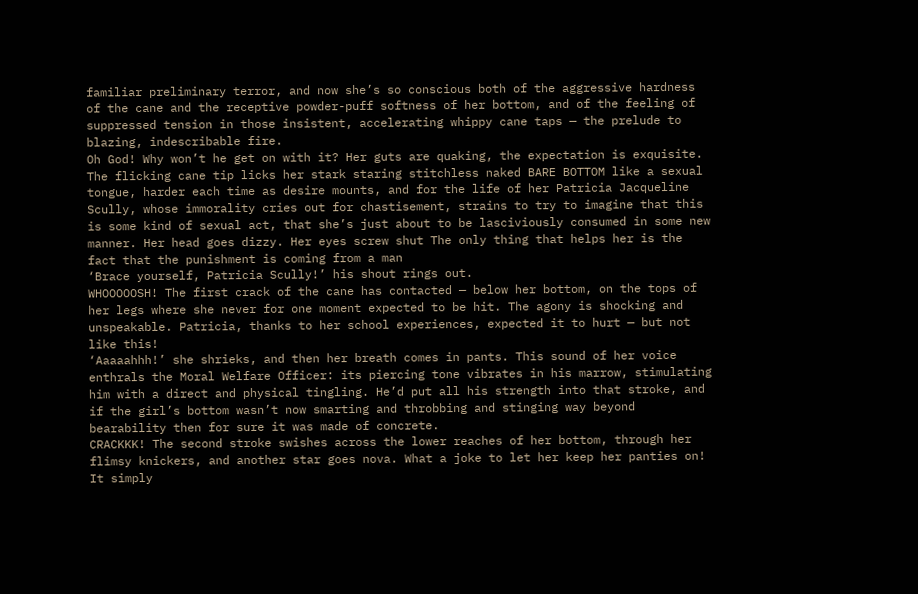familiar preliminary terror, and now she’s so conscious both of the aggressive hardness of the cane and the receptive powder-puff softness of her bottom, and of the feeling of suppressed tension in those insistent, accelerating whippy cane taps — the prelude to blazing, indescribable fire.
Oh God! Why won’t he get on with it? Her guts are quaking, the expectation is exquisite. The flicking cane tip licks her stark staring stitchless naked BARE BOTTOM like a sexual tongue, harder each time as desire mounts, and for the life of her Patricia Jacqueline Scully, whose immorality cries out for chastisement, strains to try to imagine that this is some kind of sexual act, that she’s just about to be lasciviously consumed in some new manner. Her head goes dizzy. Her eyes screw shut The only thing that helps her is the fact that the punishment is coming from a man
‘Brace yourself, Patricia Scully!’ his shout rings out.
WHOOOOOSH! The first crack of the cane has contacted — below her bottom, on the tops of her legs where she never for one moment expected to be hit. The agony is shocking and unspeakable. Patricia, thanks to her school experiences, expected it to hurt — but not like this!
‘Aaaaahhh!’ she shrieks, and then her breath comes in pants. This sound of her voice enthrals the Moral Welfare Officer: its piercing tone vibrates in his marrow, stimulating him with a direct and physical tingling. He’d put all his strength into that stroke, and if the girl’s bottom wasn’t now smarting and throbbing and stinging way beyond bearability then for sure it was made of concrete.
CRACKKK! The second stroke swishes across the lower reaches of her bottom, through her flimsy knickers, and another star goes nova. What a joke to let her keep her panties on! It simply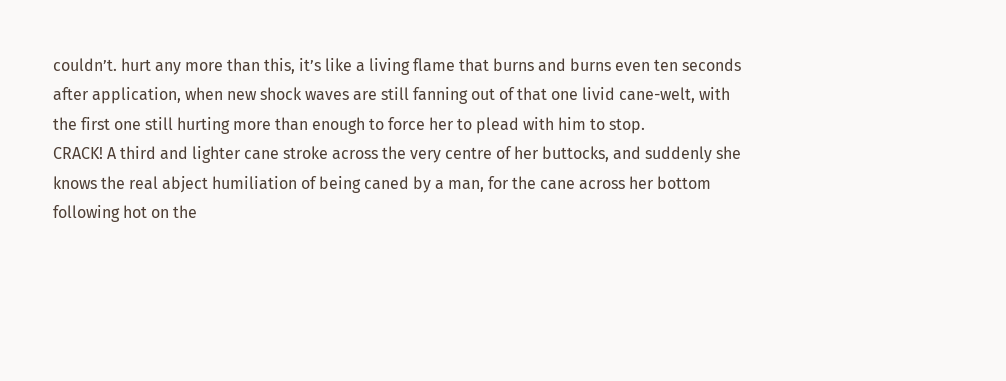couldn’t. hurt any more than this, it’s like a living flame that burns and burns even ten seconds after application, when new shock waves are still fanning out of that one livid cane-welt, with the first one still hurting more than enough to force her to plead with him to stop.
CRACK! A third and lighter cane stroke across the very centre of her buttocks, and suddenly she knows the real abject humiliation of being caned by a man, for the cane across her bottom following hot on the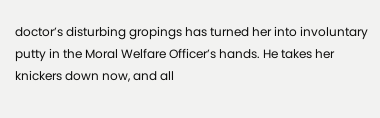doctor’s disturbing gropings has turned her into involuntary putty in the Moral Welfare Officer’s hands. He takes her knickers down now, and all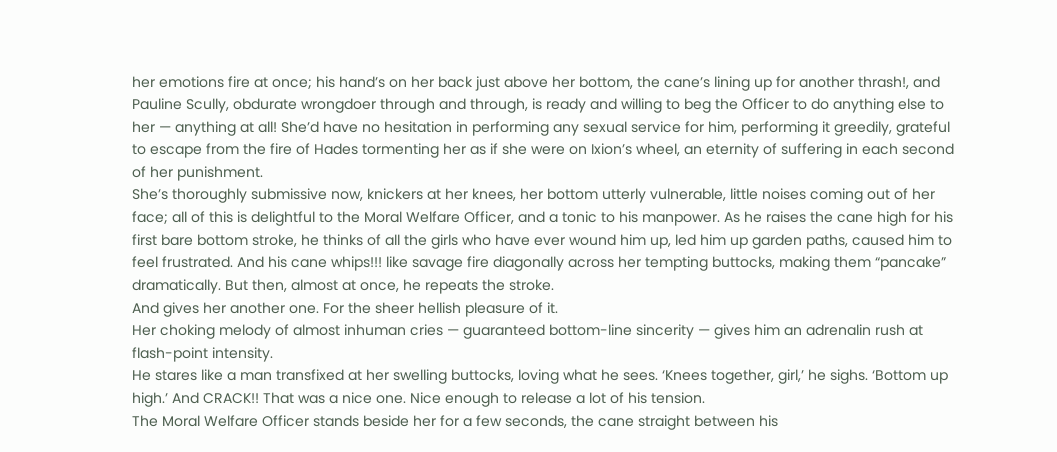her emotions fire at once; his hand’s on her back just above her bottom, the cane’s lining up for another thrash!, and Pauline Scully, obdurate wrongdoer through and through, is ready and willing to beg the Officer to do anything else to her — anything at all! She’d have no hesitation in performing any sexual service for him, performing it greedily, grateful to escape from the fire of Hades tormenting her as if she were on Ixion’s wheel, an eternity of suffering in each second of her punishment.
She’s thoroughly submissive now, knickers at her knees, her bottom utterly vulnerable, little noises coming out of her face; all of this is delightful to the Moral Welfare Officer, and a tonic to his manpower. As he raises the cane high for his first bare bottom stroke, he thinks of all the girls who have ever wound him up, led him up garden paths, caused him to feel frustrated. And his cane whips!!! like savage fire diagonally across her tempting buttocks, making them “pancake” dramatically. But then, almost at once, he repeats the stroke.
And gives her another one. For the sheer hellish pleasure of it.
Her choking melody of almost inhuman cries — guaranteed bottom-line sincerity — gives him an adrenalin rush at flash-point intensity.
He stares like a man transfixed at her swelling buttocks, loving what he sees. ‘Knees together, girl,’ he sighs. ‘Bottom up high.’ And CRACK!! That was a nice one. Nice enough to release a lot of his tension.
The Moral Welfare Officer stands beside her for a few seconds, the cane straight between his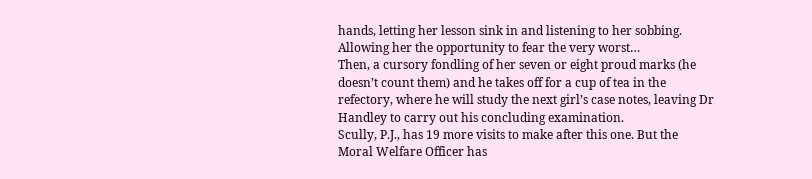hands, letting her lesson sink in and listening to her sobbing. Allowing her the opportunity to fear the very worst…
Then, a cursory fondling of her seven or eight proud marks (he doesn’t count them) and he takes off for a cup of tea in the refectory, where he will study the next girl’s case notes, leaving Dr Handley to carry out his concluding examination.
Scully, P.J., has 19 more visits to make after this one. But the Moral Welfare Officer has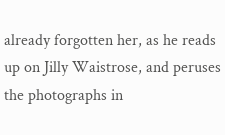already forgotten her, as he reads up on Jilly Waistrose, and peruses the photographs in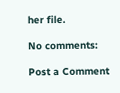her file.

No comments:

Post a Comment